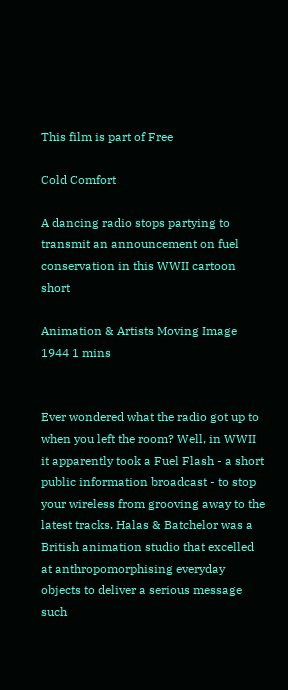This film is part of Free

Cold Comfort

A dancing radio stops partying to transmit an announcement on fuel conservation in this WWII cartoon short

Animation & Artists Moving Image 1944 1 mins


Ever wondered what the radio got up to when you left the room? Well, in WWII it apparently took a Fuel Flash - a short public information broadcast - to stop your wireless from grooving away to the latest tracks. Halas & Batchelor was a British animation studio that excelled at anthropomorphising everyday objects to deliver a serious message such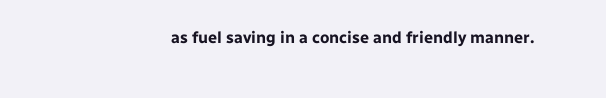as fuel saving in a concise and friendly manner.